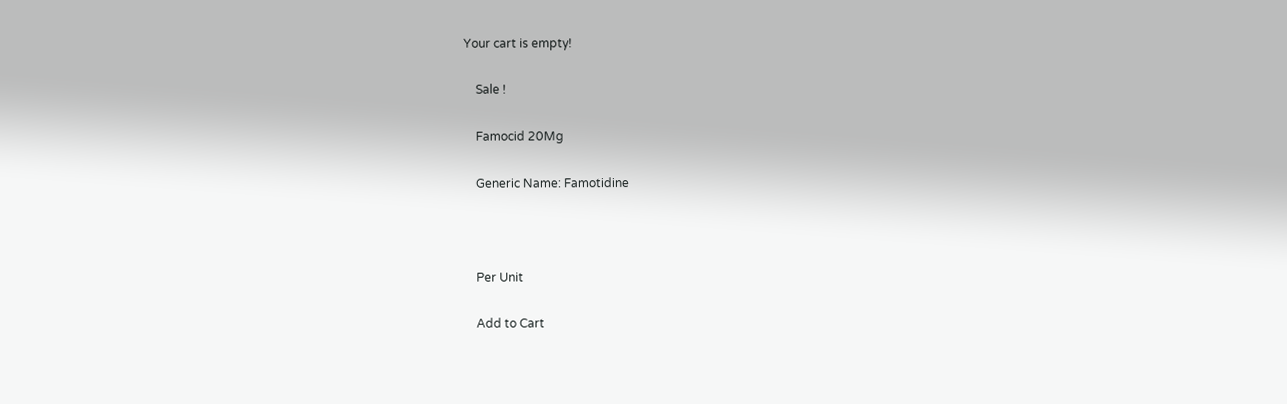Your cart is empty!

    Sale !

    Famocid 20Mg

    Generic Name: Famotidine



    Per Unit

    Add to Cart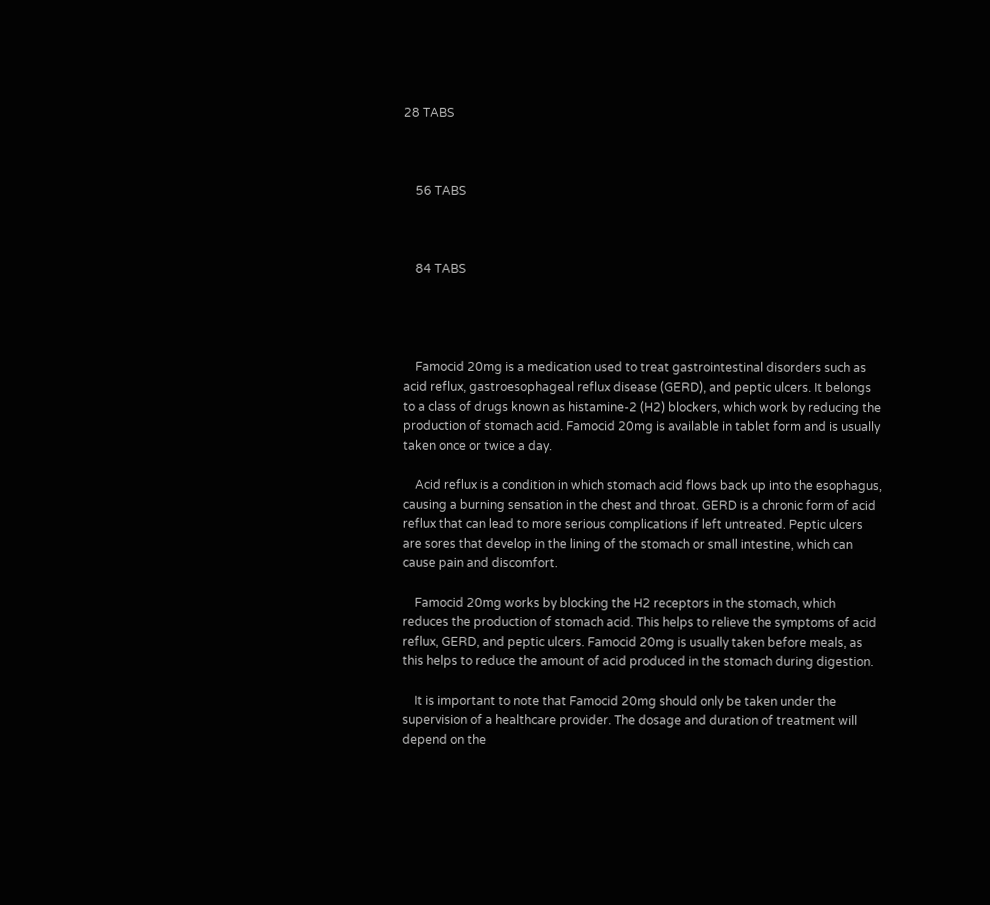28 TABS



    56 TABS



    84 TABS




    Famocid 20mg is a medication used to treat gastrointestinal disorders such as acid reflux, gastroesophageal reflux disease (GERD), and peptic ulcers. It belongs to a class of drugs known as histamine-2 (H2) blockers, which work by reducing the production of stomach acid. Famocid 20mg is available in tablet form and is usually taken once or twice a day.

    Acid reflux is a condition in which stomach acid flows back up into the esophagus, causing a burning sensation in the chest and throat. GERD is a chronic form of acid reflux that can lead to more serious complications if left untreated. Peptic ulcers are sores that develop in the lining of the stomach or small intestine, which can cause pain and discomfort.

    Famocid 20mg works by blocking the H2 receptors in the stomach, which reduces the production of stomach acid. This helps to relieve the symptoms of acid reflux, GERD, and peptic ulcers. Famocid 20mg is usually taken before meals, as this helps to reduce the amount of acid produced in the stomach during digestion.

    It is important to note that Famocid 20mg should only be taken under the supervision of a healthcare provider. The dosage and duration of treatment will depend on the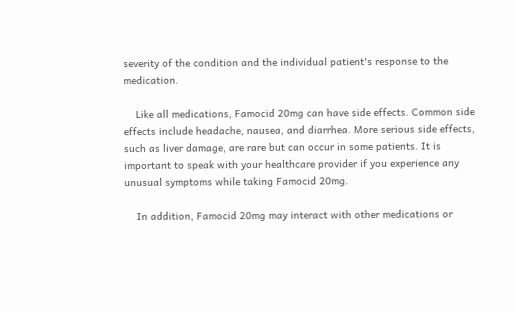severity of the condition and the individual patient's response to the medication.

    Like all medications, Famocid 20mg can have side effects. Common side effects include headache, nausea, and diarrhea. More serious side effects, such as liver damage, are rare but can occur in some patients. It is important to speak with your healthcare provider if you experience any unusual symptoms while taking Famocid 20mg.

    In addition, Famocid 20mg may interact with other medications or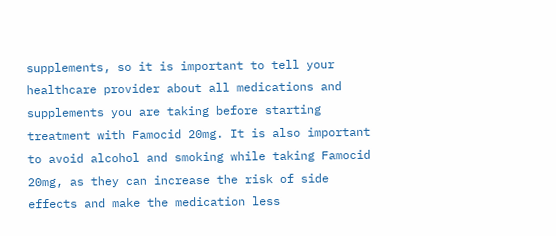supplements, so it is important to tell your healthcare provider about all medications and supplements you are taking before starting treatment with Famocid 20mg. It is also important to avoid alcohol and smoking while taking Famocid 20mg, as they can increase the risk of side effects and make the medication less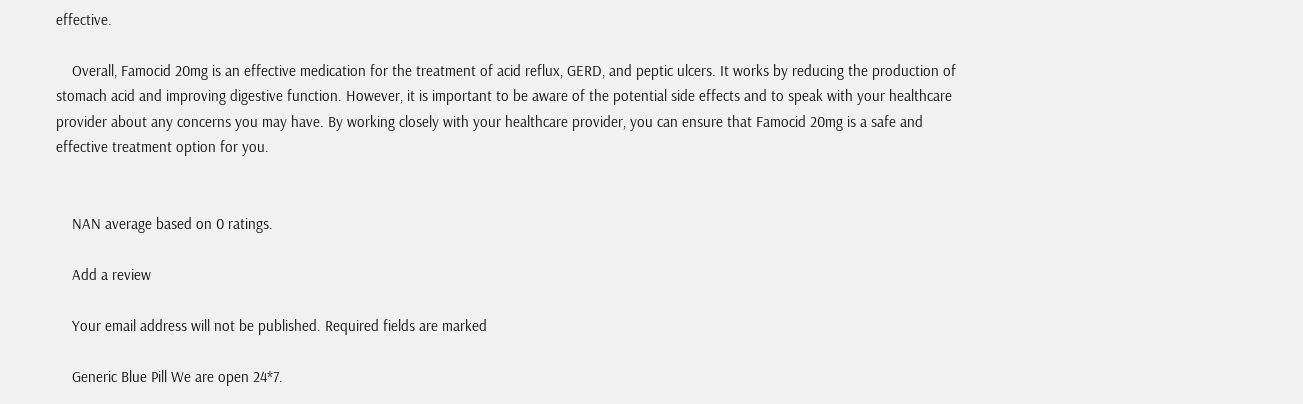effective.

    Overall, Famocid 20mg is an effective medication for the treatment of acid reflux, GERD, and peptic ulcers. It works by reducing the production of stomach acid and improving digestive function. However, it is important to be aware of the potential side effects and to speak with your healthcare provider about any concerns you may have. By working closely with your healthcare provider, you can ensure that Famocid 20mg is a safe and effective treatment option for you.


    NAN average based on 0 ratings.

    Add a review

    Your email address will not be published. Required fields are marked

    Generic Blue Pill We are open 24*7.